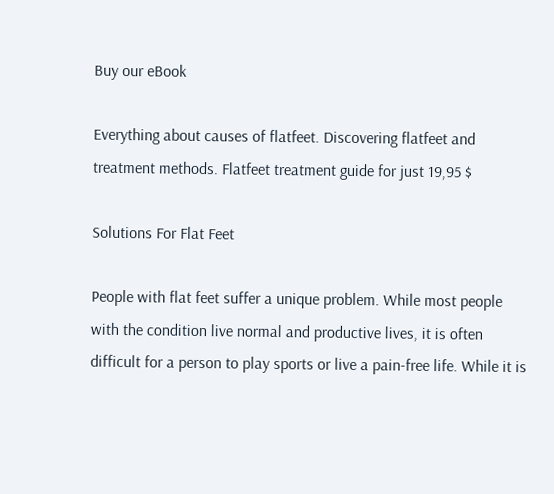Buy our eBook

Everything about causes of flatfeet. Discovering flatfeet and treatment methods. Flatfeet treatment guide for just 19,95 $

Solutions For Flat Feet

People with flat feet suffer a unique problem. While most people with the condition live normal and productive lives, it is often difficult for a person to play sports or live a pain-free life. While it is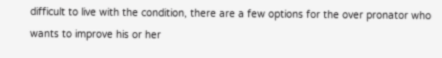difficult to live with the condition, there are a few options for the over pronator who wants to improve his or her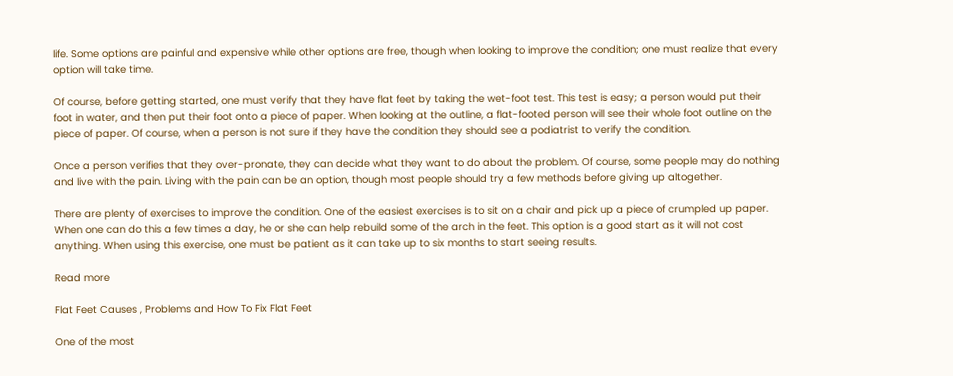life. Some options are painful and expensive while other options are free, though when looking to improve the condition; one must realize that every option will take time.

Of course, before getting started, one must verify that they have flat feet by taking the wet-foot test. This test is easy; a person would put their foot in water, and then put their foot onto a piece of paper. When looking at the outline, a flat-footed person will see their whole foot outline on the piece of paper. Of course, when a person is not sure if they have the condition they should see a podiatrist to verify the condition.

Once a person verifies that they over-pronate, they can decide what they want to do about the problem. Of course, some people may do nothing and live with the pain. Living with the pain can be an option, though most people should try a few methods before giving up altogether.

There are plenty of exercises to improve the condition. One of the easiest exercises is to sit on a chair and pick up a piece of crumpled up paper. When one can do this a few times a day, he or she can help rebuild some of the arch in the feet. This option is a good start as it will not cost anything. When using this exercise, one must be patient as it can take up to six months to start seeing results.

Read more

Flat Feet Causes , Problems and How To Fix Flat Feet

One of the most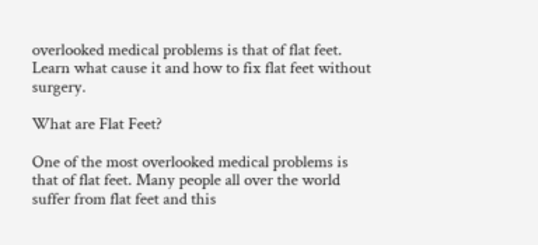overlooked medical problems is that of flat feet. Learn what cause it and how to fix flat feet without surgery.

What are Flat Feet?

One of the most overlooked medical problems is that of flat feet. Many people all over the world suffer from flat feet and this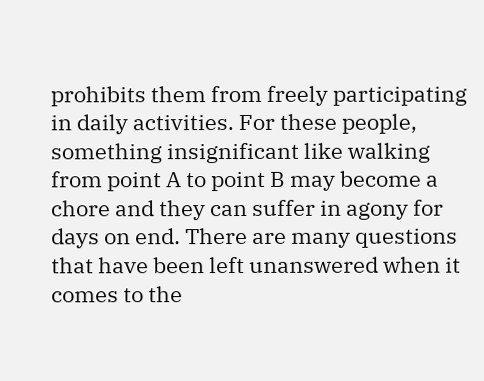prohibits them from freely participating in daily activities. For these people, something insignificant like walking from point A to point B may become a chore and they can suffer in agony for days on end. There are many questions that have been left unanswered when it comes to the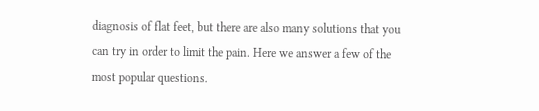diagnosis of flat feet, but there are also many solutions that you can try in order to limit the pain. Here we answer a few of the most popular questions.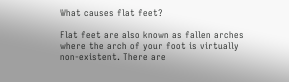What causes flat feet?

Flat feet are also known as fallen arches where the arch of your foot is virtually non-existent. There are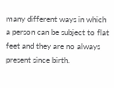many different ways in which a person can be subject to flat feet and they are no always present since birth.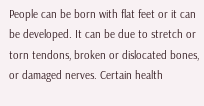People can be born with flat feet or it can be developed. It can be due to stretch or torn tendons, broken or dislocated bones, or damaged nerves. Certain health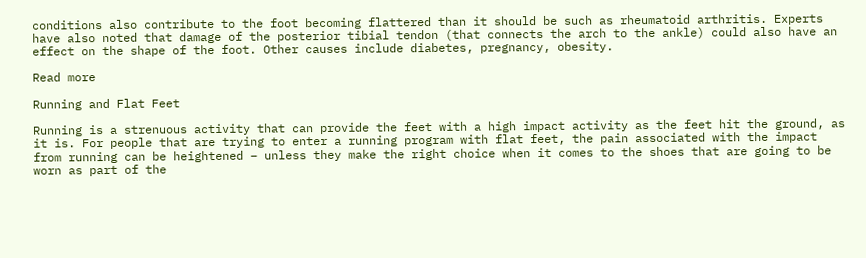conditions also contribute to the foot becoming flattered than it should be such as rheumatoid arthritis. Experts have also noted that damage of the posterior tibial tendon (that connects the arch to the ankle) could also have an effect on the shape of the foot. Other causes include diabetes, pregnancy, obesity.

Read more

Running and Flat Feet

Running is a strenuous activity that can provide the feet with a high impact activity as the feet hit the ground, as it is. For people that are trying to enter a running program with flat feet, the pain associated with the impact from running can be heightened – unless they make the right choice when it comes to the shoes that are going to be worn as part of the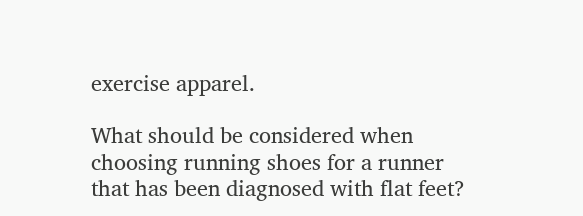exercise apparel.

What should be considered when choosing running shoes for a runner that has been diagnosed with flat feet?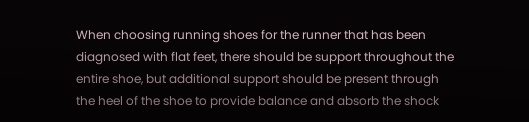When choosing running shoes for the runner that has been diagnosed with flat feet, there should be support throughout the entire shoe, but additional support should be present through the heel of the shoe to provide balance and absorb the shock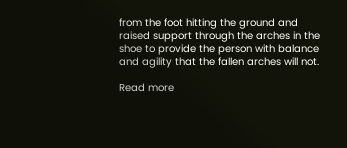from the foot hitting the ground and raised support through the arches in the shoe to provide the person with balance and agility that the fallen arches will not.

Read more